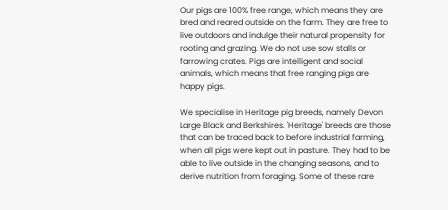Our pigs are 100% free range, which means they are bred and reared outside on the farm. They are free to live outdoors and indulge their natural propensity for rooting and grazing. We do not use sow stalls or farrowing crates. Pigs are intelligent and social animals, which means that free ranging pigs are happy pigs.

We specialise in Heritage pig breeds, namely Devon Large Black and Berkshires. 'Heritage' breeds are those that can be traced back to before industrial farming, when all pigs were kept out in pasture. They had to be able to live outside in the changing seasons, and to derive nutrition from foraging. Some of these rare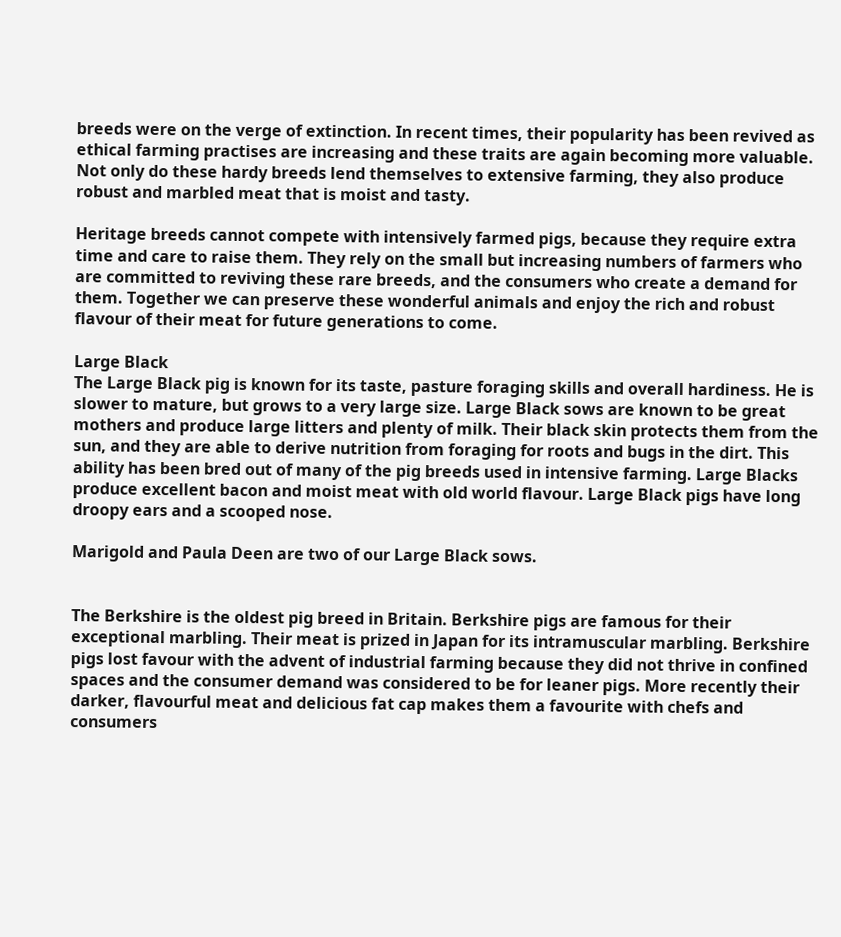breeds were on the verge of extinction. In recent times, their popularity has been revived as ethical farming practises are increasing and these traits are again becoming more valuable. Not only do these hardy breeds lend themselves to extensive farming, they also produce robust and marbled meat that is moist and tasty.

Heritage breeds cannot compete with intensively farmed pigs, because they require extra time and care to raise them. They rely on the small but increasing numbers of farmers who are committed to reviving these rare breeds, and the consumers who create a demand for them. Together we can preserve these wonderful animals and enjoy the rich and robust flavour of their meat for future generations to come.

Large Black
The Large Black pig is known for its taste, pasture foraging skills and overall hardiness. He is slower to mature, but grows to a very large size. Large Black sows are known to be great mothers and produce large litters and plenty of milk. Their black skin protects them from the sun, and they are able to derive nutrition from foraging for roots and bugs in the dirt. This ability has been bred out of many of the pig breeds used in intensive farming. Large Blacks produce excellent bacon and moist meat with old world flavour. Large Black pigs have long droopy ears and a scooped nose.

Marigold and Paula Deen are two of our Large Black sows.


The Berkshire is the oldest pig breed in Britain. Berkshire pigs are famous for their exceptional marbling. Their meat is prized in Japan for its intramuscular marbling. Berkshire pigs lost favour with the advent of industrial farming because they did not thrive in confined spaces and the consumer demand was considered to be for leaner pigs. More recently their darker, flavourful meat and delicious fat cap makes them a favourite with chefs and consumers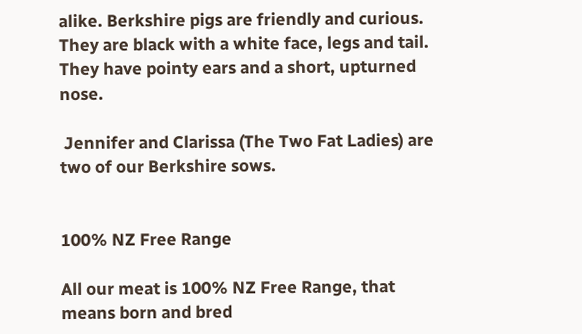alike. Berkshire pigs are friendly and curious. They are black with a white face, legs and tail. They have pointy ears and a short, upturned nose.

 Jennifer and Clarissa (The Two Fat Ladies) are two of our Berkshire sows.


100% NZ Free Range

All our meat is 100% NZ Free Range, that means born and bred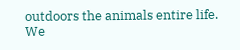outdoors the animals entire life. We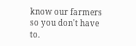know our farmers so you don't have to.